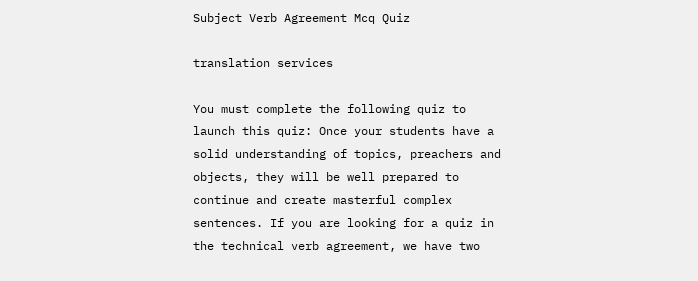Subject Verb Agreement Mcq Quiz

translation services

You must complete the following quiz to launch this quiz: Once your students have a solid understanding of topics, preachers and objects, they will be well prepared to continue and create masterful complex sentences. If you are looking for a quiz in the technical verb agreement, we have two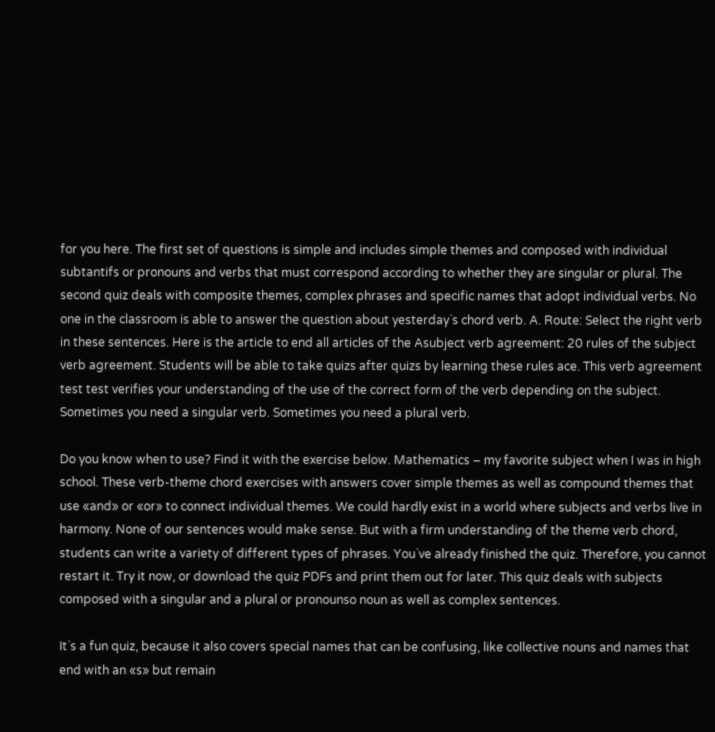for you here. The first set of questions is simple and includes simple themes and composed with individual subtantifs or pronouns and verbs that must correspond according to whether they are singular or plural. The second quiz deals with composite themes, complex phrases and specific names that adopt individual verbs. No one in the classroom is able to answer the question about yesterday`s chord verb. A. Route: Select the right verb in these sentences. Here is the article to end all articles of the Asubject verb agreement: 20 rules of the subject verb agreement. Students will be able to take quizs after quizs by learning these rules ace. This verb agreement test test verifies your understanding of the use of the correct form of the verb depending on the subject. Sometimes you need a singular verb. Sometimes you need a plural verb.

Do you know when to use? Find it with the exercise below. Mathematics – my favorite subject when I was in high school. These verb-theme chord exercises with answers cover simple themes as well as compound themes that use «and» or «or» to connect individual themes. We could hardly exist in a world where subjects and verbs live in harmony. None of our sentences would make sense. But with a firm understanding of the theme verb chord, students can write a variety of different types of phrases. You`ve already finished the quiz. Therefore, you cannot restart it. Try it now, or download the quiz PDFs and print them out for later. This quiz deals with subjects composed with a singular and a plural or pronounso noun as well as complex sentences.

It`s a fun quiz, because it also covers special names that can be confusing, like collective nouns and names that end with an «s» but remain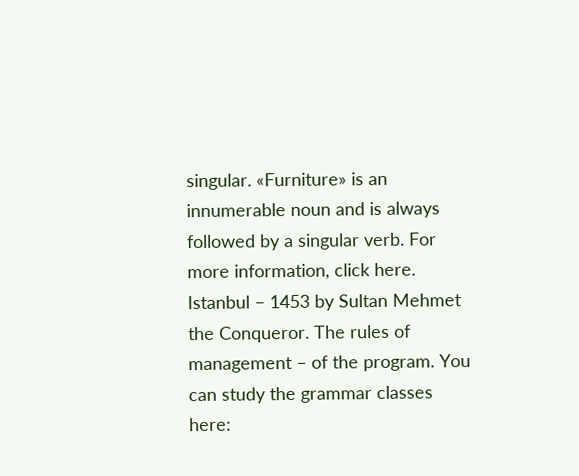singular. «Furniture» is an innumerable noun and is always followed by a singular verb. For more information, click here. Istanbul – 1453 by Sultan Mehmet the Conqueror. The rules of management – of the program. You can study the grammar classes here: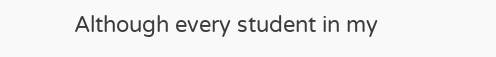Although every student in my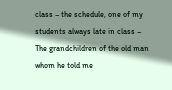class – the schedule, one of my students always late in class – The grandchildren of the old man whom he told me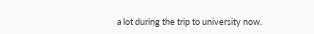a lot during the trip to university now.